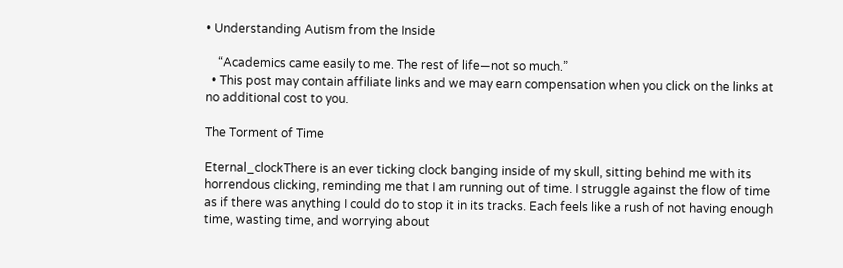• Understanding Autism from the Inside

    “Academics came easily to me. The rest of life—not so much.”
  • This post may contain affiliate links and we may earn compensation when you click on the links at no additional cost to you.

The Torment of Time

Eternal_clockThere is an ever ticking clock banging inside of my skull, sitting behind me with its horrendous clicking, reminding me that I am running out of time. I struggle against the flow of time as if there was anything I could do to stop it in its tracks. Each feels like a rush of not having enough time, wasting time, and worrying about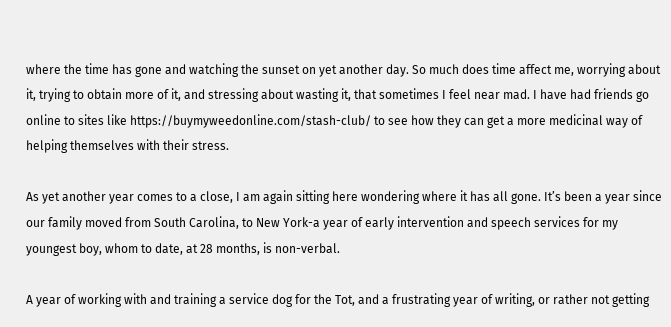where the time has gone and watching the sunset on yet another day. So much does time affect me, worrying about it, trying to obtain more of it, and stressing about wasting it, that sometimes I feel near mad. I have had friends go online to sites like https://buymyweedonline.com/stash-club/ to see how they can get a more medicinal way of helping themselves with their stress.

As yet another year comes to a close, I am again sitting here wondering where it has all gone. It’s been a year since our family moved from South Carolina, to New York-a year of early intervention and speech services for my youngest boy, whom to date, at 28 months, is non-verbal.

A year of working with and training a service dog for the Tot, and a frustrating year of writing, or rather not getting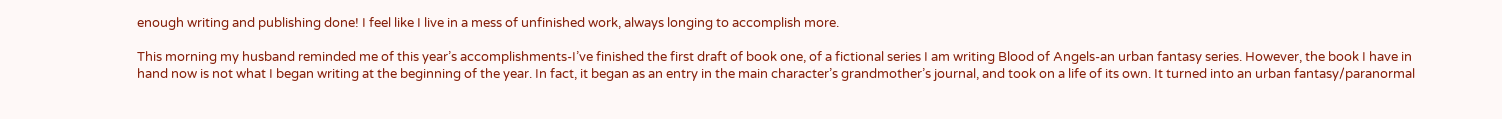enough writing and publishing done! I feel like I live in a mess of unfinished work, always longing to accomplish more.

This morning my husband reminded me of this year’s accomplishments-I’ve finished the first draft of book one, of a fictional series I am writing Blood of Angels-an urban fantasy series. However, the book I have in hand now is not what I began writing at the beginning of the year. In fact, it began as an entry in the main character’s grandmother’s journal, and took on a life of its own. It turned into an urban fantasy/paranormal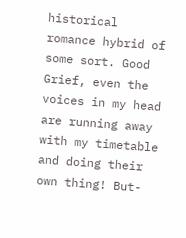historical romance hybrid of some sort. Good Grief, even the voices in my head are running away with my timetable and doing their own thing! But-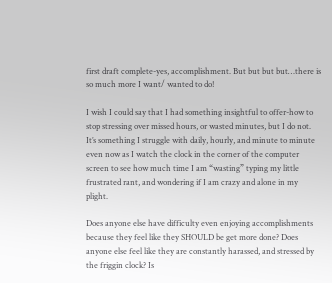first draft complete-yes, accomplishment. But but but but…there is so much more I want/ wanted to do!

I wish I could say that I had something insightful to offer-how to stop stressing over missed hours, or wasted minutes, but I do not. It’s something I struggle with daily, hourly, and minute to minute even now as I watch the clock in the corner of the computer screen to see how much time I am “wasting” typing my little frustrated rant, and wondering if I am crazy and alone in my plight.

Does anyone else have difficulty even enjoying accomplishments because they feel like they SHOULD be get more done? Does anyone else feel like they are constantly harassed, and stressed by the friggin clock? Is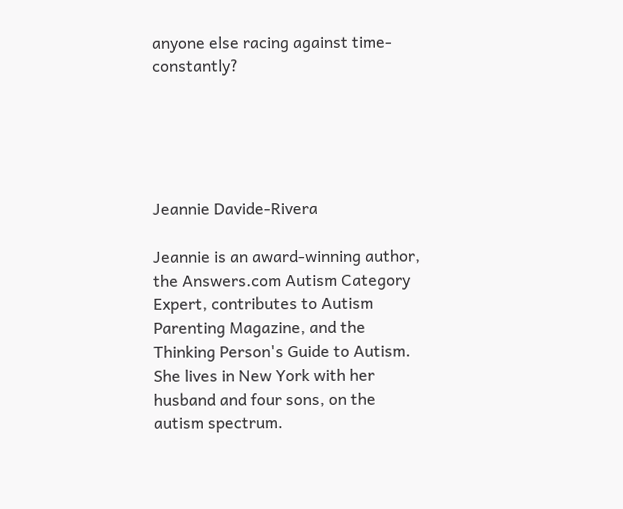anyone else racing against time-constantly?





Jeannie Davide-Rivera

Jeannie is an award-winning author, the Answers.com Autism Category Expert, contributes to Autism Parenting Magazine, and the Thinking Person's Guide to Autism. She lives in New York with her husband and four sons, on the autism spectrum.